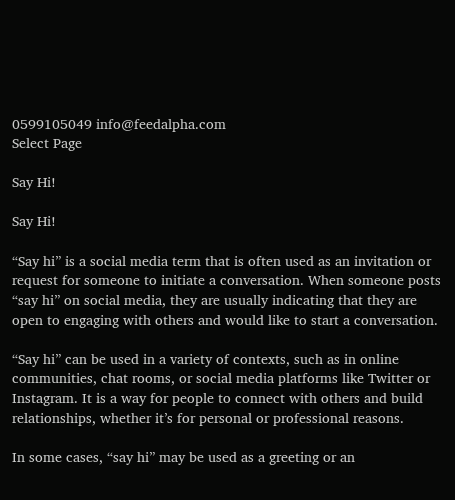0599105049 info@feedalpha.com
Select Page

Say Hi!

Say Hi!

“Say hi” is a social media term that is often used as an invitation or request for someone to initiate a conversation. When someone posts “say hi” on social media, they are usually indicating that they are open to engaging with others and would like to start a conversation.

“Say hi” can be used in a variety of contexts, such as in online communities, chat rooms, or social media platforms like Twitter or Instagram. It is a way for people to connect with others and build relationships, whether it’s for personal or professional reasons.

In some cases, “say hi” may be used as a greeting or an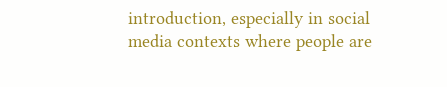introduction, especially in social media contexts where people are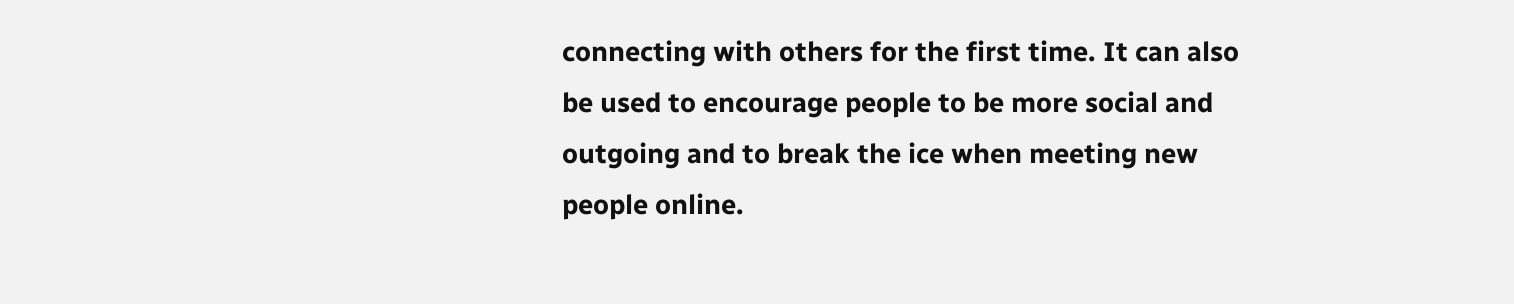connecting with others for the first time. It can also be used to encourage people to be more social and outgoing and to break the ice when meeting new people online.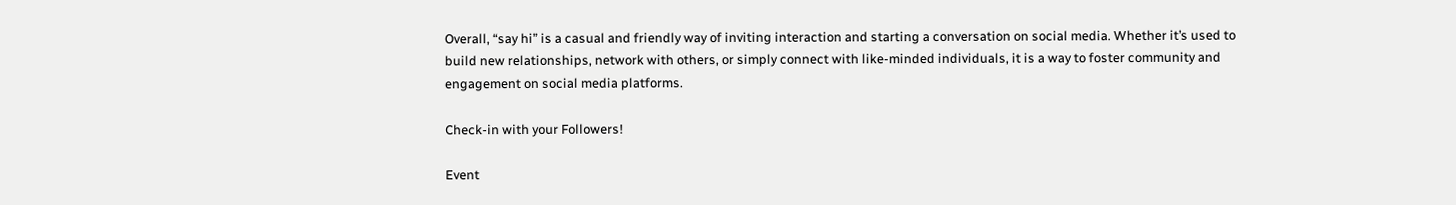Overall, “say hi” is a casual and friendly way of inviting interaction and starting a conversation on social media. Whether it’s used to build new relationships, network with others, or simply connect with like-minded individuals, it is a way to foster community and engagement on social media platforms.

Check-in with your Followers!

Event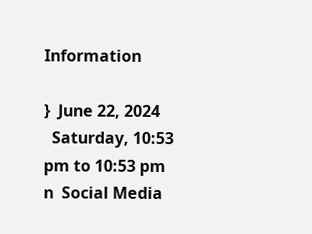Information

}  June 22, 2024
  Saturday, 10:53 pm to 10:53 pm
n  Social Media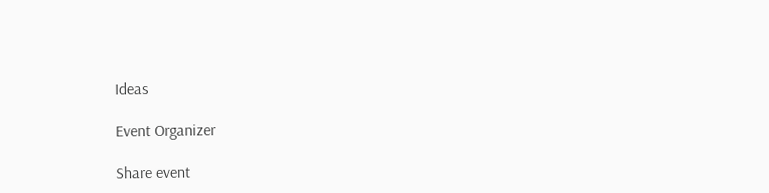Ideas

Event Organizer

Share event